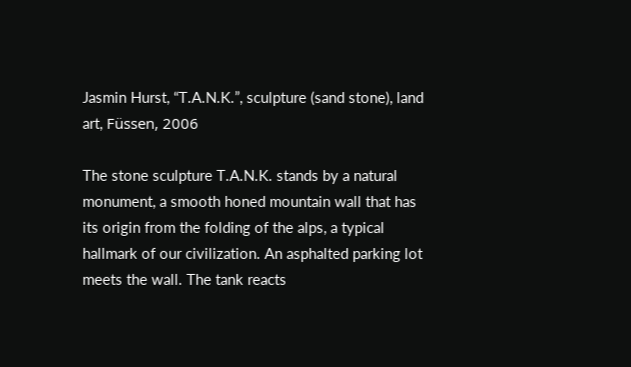Jasmin Hurst, “T.A.N.K.”, sculpture (sand stone), land art, Füssen, 2006

The stone sculpture T.A.N.K. stands by a natural monument, a smooth honed mountain wall that has its origin from the folding of the alps, a typical hallmark of our civilization. An asphalted parking lot meets the wall. The tank reacts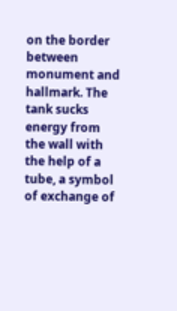on the border between monument and hallmark. The tank sucks energy from the wall with the help of a tube, a symbol of exchange of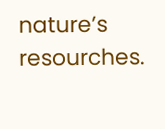nature’s resourches.